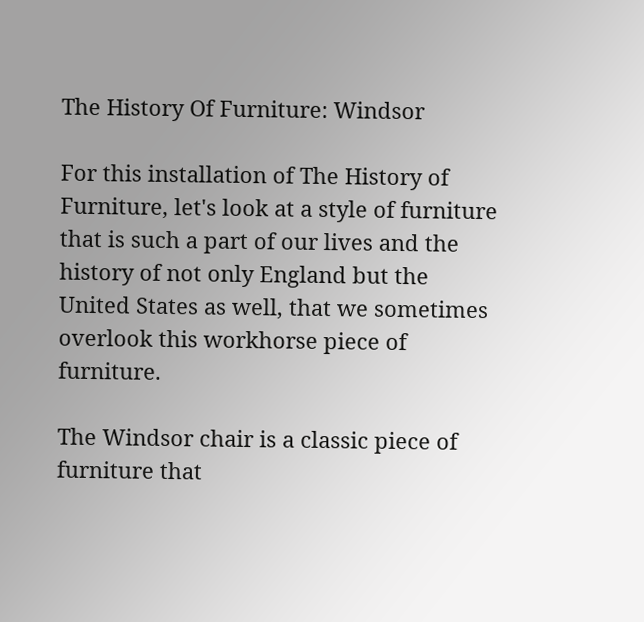The History Of Furniture: Windsor

For this installation of The History of Furniture, let's look at a style of furniture that is such a part of our lives and the history of not only England but the United States as well, that we sometimes overlook this workhorse piece of furniture.

The Windsor chair is a classic piece of furniture that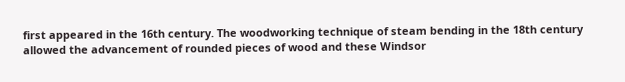first appeared in the 16th century. The woodworking technique of steam bending in the 18th century allowed the advancement of rounded pieces of wood and these Windsor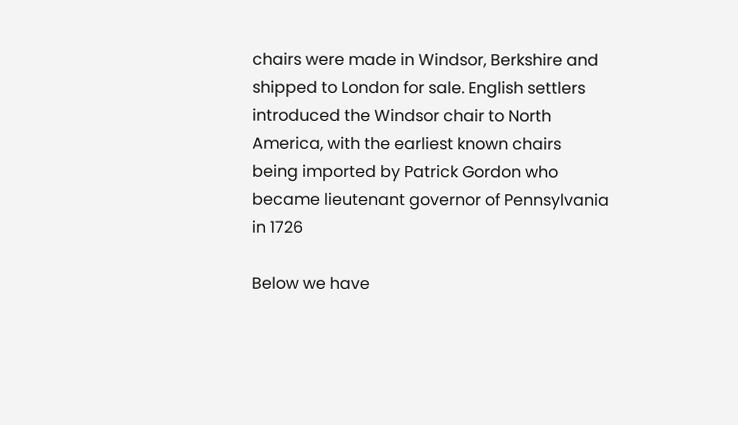chairs were made in Windsor, Berkshire and shipped to London for sale. English settlers introduced the Windsor chair to North America, with the earliest known chairs being imported by Patrick Gordon who became lieutenant governor of Pennsylvania in 1726

Below we have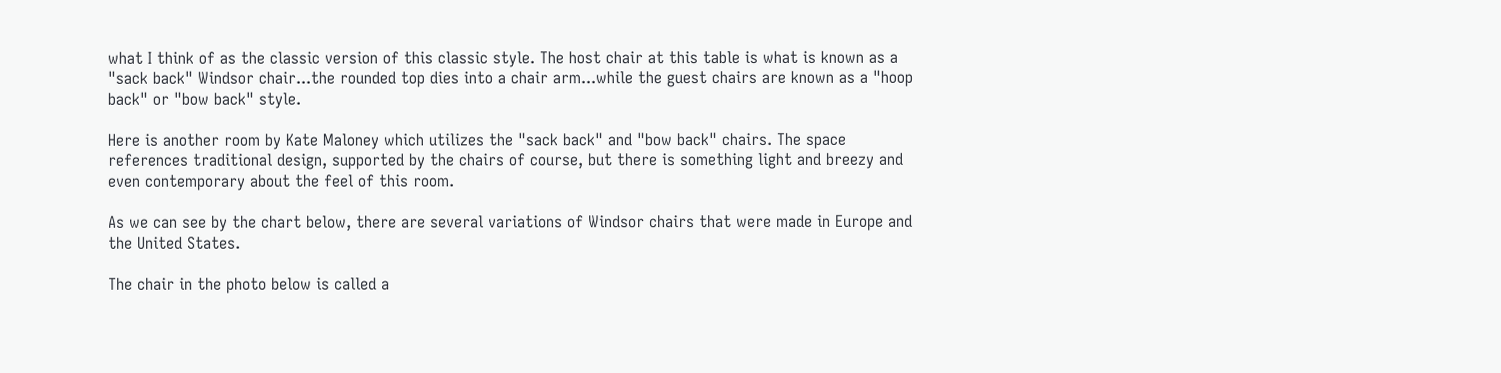what I think of as the classic version of this classic style. The host chair at this table is what is known as a "sack back" Windsor chair...the rounded top dies into a chair arm...while the guest chairs are known as a "hoop back" or "bow back" style.

Here is another room by Kate Maloney which utilizes the "sack back" and "bow back" chairs. The space references traditional design, supported by the chairs of course, but there is something light and breezy and even contemporary about the feel of this room.

As we can see by the chart below, there are several variations of Windsor chairs that were made in Europe and the United States.

The chair in the photo below is called a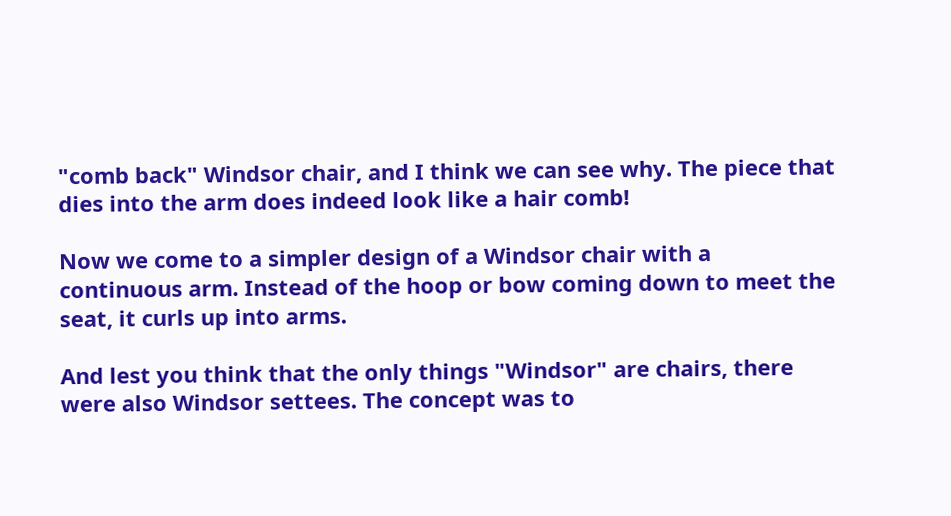"comb back" Windsor chair, and I think we can see why. The piece that dies into the arm does indeed look like a hair comb!

Now we come to a simpler design of a Windsor chair with a continuous arm. Instead of the hoop or bow coming down to meet the seat, it curls up into arms.

And lest you think that the only things "Windsor" are chairs, there were also Windsor settees. The concept was to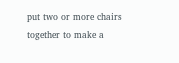put two or more chairs together to make a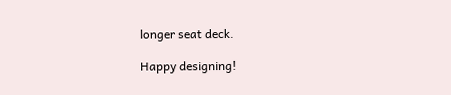longer seat deck.

Happy designing!